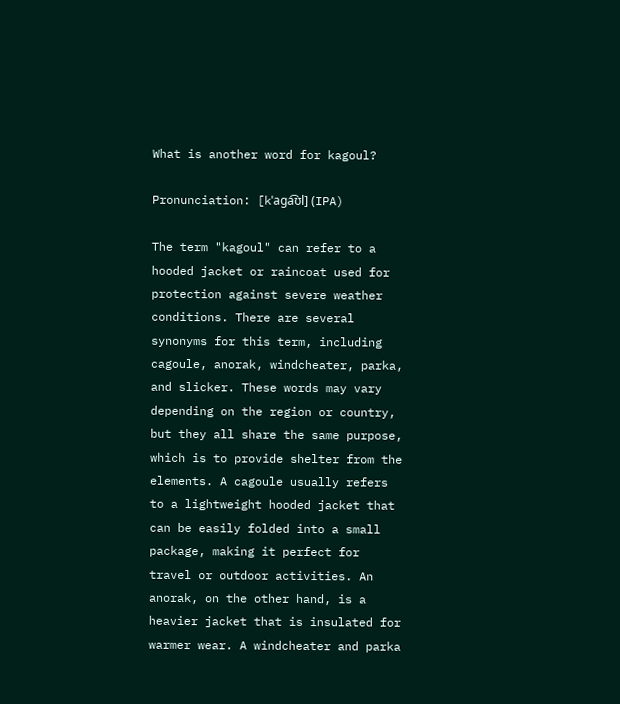What is another word for kagoul?

Pronunciation: [kˈaɡa͡ʊl] (IPA)

The term "kagoul" can refer to a hooded jacket or raincoat used for protection against severe weather conditions. There are several synonyms for this term, including cagoule, anorak, windcheater, parka, and slicker. These words may vary depending on the region or country, but they all share the same purpose, which is to provide shelter from the elements. A cagoule usually refers to a lightweight hooded jacket that can be easily folded into a small package, making it perfect for travel or outdoor activities. An anorak, on the other hand, is a heavier jacket that is insulated for warmer wear. A windcheater and parka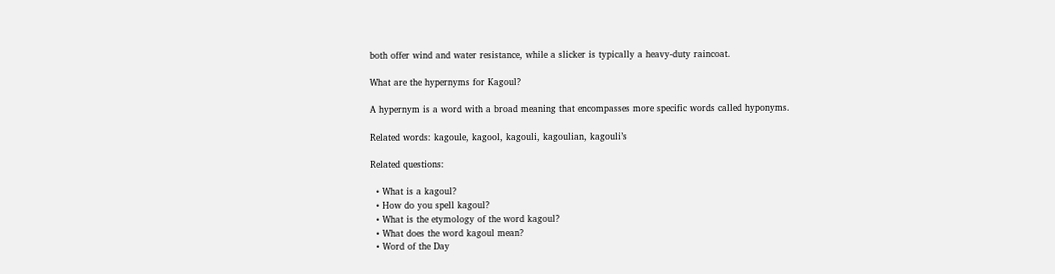both offer wind and water resistance, while a slicker is typically a heavy-duty raincoat.

What are the hypernyms for Kagoul?

A hypernym is a word with a broad meaning that encompasses more specific words called hyponyms.

Related words: kagoule, kagool, kagouli, kagoulian, kagouli’s

Related questions:

  • What is a kagoul?
  • How do you spell kagoul?
  • What is the etymology of the word kagoul?
  • What does the word kagoul mean?
  • Word of the Day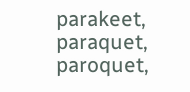parakeet, paraquet, paroquet,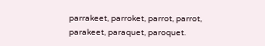parrakeet, parroket, parrot, parrot, parakeet, paraquet, paroquet.